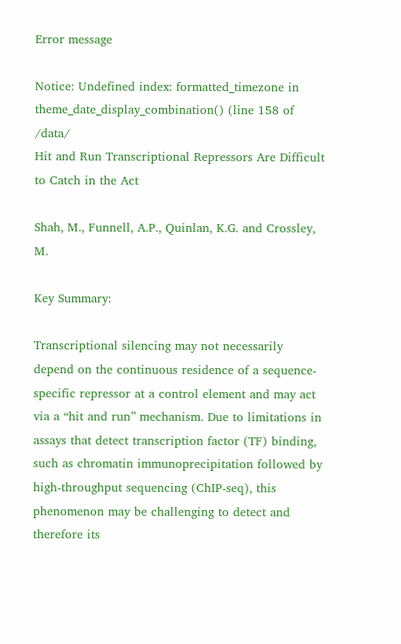Error message

Notice: Undefined index: formatted_timezone in theme_date_display_combination() (line 158 of /data/
Hit and Run Transcriptional Repressors Are Difficult to Catch in the Act

Shah, M., Funnell, A.P., Quinlan, K.G. and Crossley, M.

Key Summary:

Transcriptional silencing may not necessarily depend on the continuous residence of a sequence‐specific repressor at a control element and may act via a “hit and run” mechanism. Due to limitations in assays that detect transcription factor (TF) binding, such as chromatin immunoprecipitation followed by high‐throughput sequencing (ChIP‐seq), this phenomenon may be challenging to detect and therefore its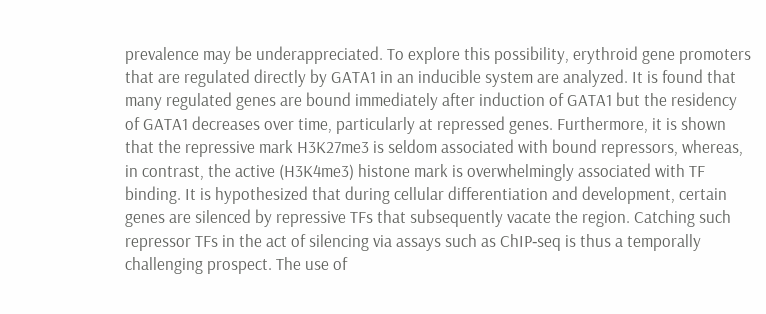prevalence may be underappreciated. To explore this possibility, erythroid gene promoters that are regulated directly by GATA1 in an inducible system are analyzed. It is found that many regulated genes are bound immediately after induction of GATA1 but the residency of GATA1 decreases over time, particularly at repressed genes. Furthermore, it is shown that the repressive mark H3K27me3 is seldom associated with bound repressors, whereas, in contrast, the active (H3K4me3) histone mark is overwhelmingly associated with TF binding. It is hypothesized that during cellular differentiation and development, certain genes are silenced by repressive TFs that subsequently vacate the region. Catching such repressor TFs in the act of silencing via assays such as ChIP‐seq is thus a temporally challenging prospect. The use of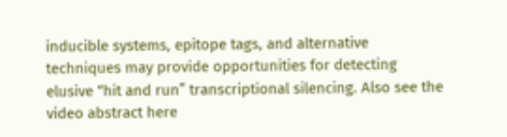inducible systems, epitope tags, and alternative techniques may provide opportunities for detecting elusive “hit and run” transcriptional silencing. Also see the video abstract here